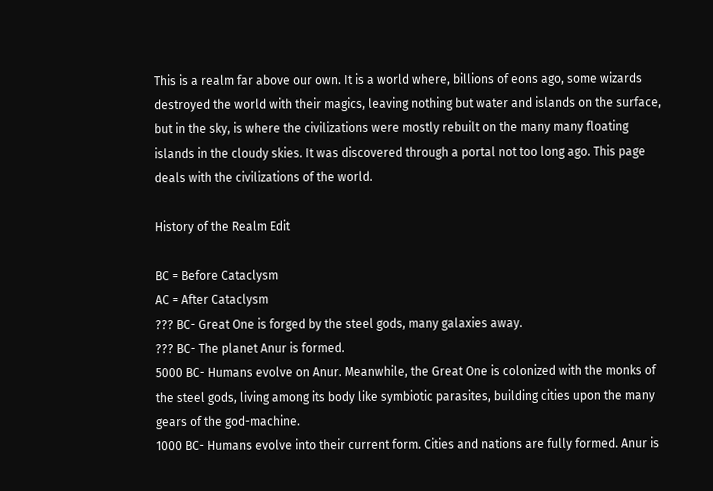This is a realm far above our own. It is a world where, billions of eons ago, some wizards destroyed the world with their magics, leaving nothing but water and islands on the surface, but in the sky, is where the civilizations were mostly rebuilt on the many many floating islands in the cloudy skies. It was discovered through a portal not too long ago. This page deals with the civilizations of the world.

History of the Realm Edit

BC = Before Cataclysm
AC = After Cataclysm
??? BC- Great One is forged by the steel gods, many galaxies away.
??? BC- The planet Anur is formed.
5000 BC- Humans evolve on Anur. Meanwhile, the Great One is colonized with the monks of the steel gods, living among its body like symbiotic parasites, building cities upon the many gears of the god-machine.
1000 BC- Humans evolve into their current form. Cities and nations are fully formed. Anur is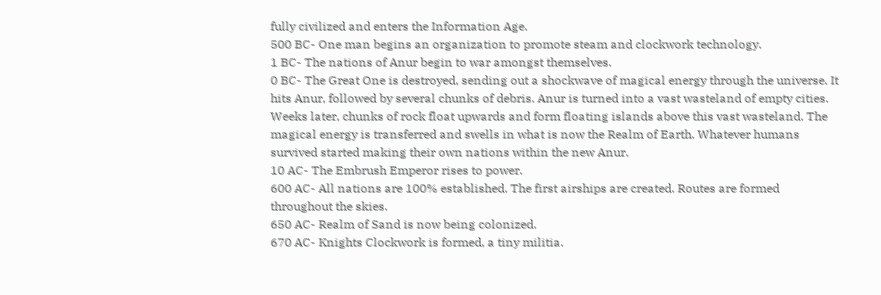fully civilized and enters the Information Age.
500 BC- One man begins an organization to promote steam and clockwork technology.
1 BC- The nations of Anur begin to war amongst themselves.
0 BC- The Great One is destroyed, sending out a shockwave of magical energy through the universe. It hits Anur, followed by several chunks of debris. Anur is turned into a vast wasteland of empty cities. Weeks later, chunks of rock float upwards and form floating islands above this vast wasteland. The magical energy is transferred and swells in what is now the Realm of Earth. Whatever humans survived started making their own nations within the new Anur.
10 AC- The Embrush Emperor rises to power.
600 AC- All nations are 100% established. The first airships are created. Routes are formed throughout the skies.
650 AC- Realm of Sand is now being colonized.
670 AC- Knights Clockwork is formed, a tiny militia.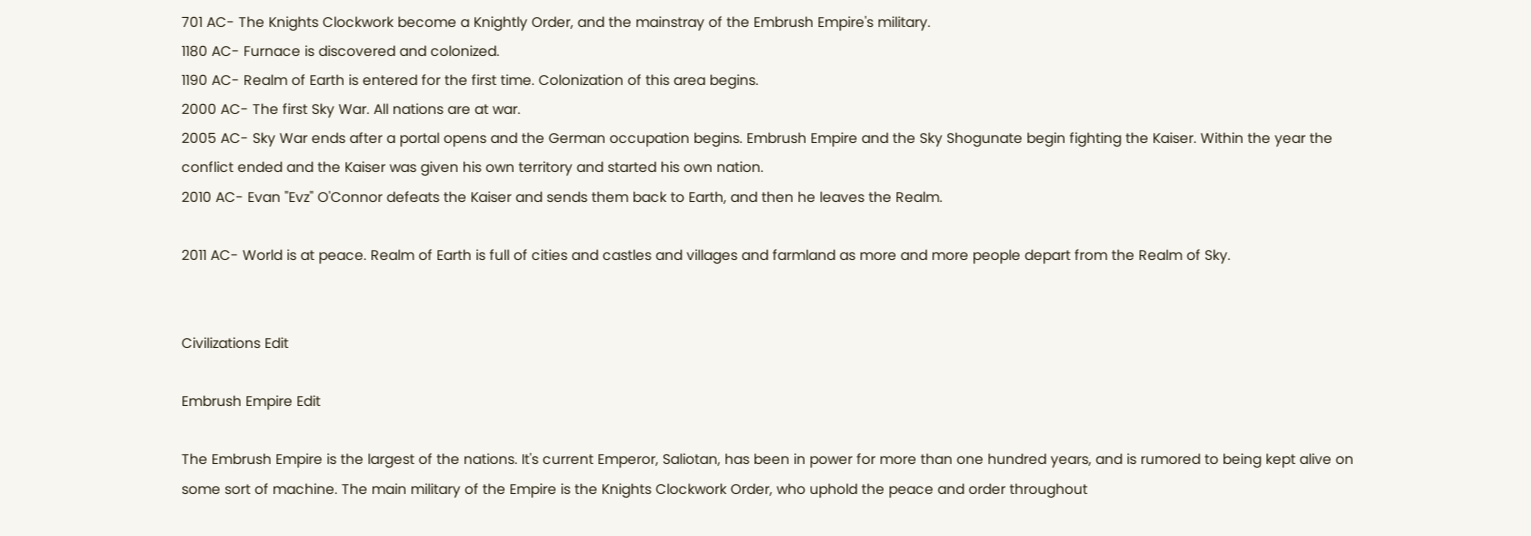701 AC- The Knights Clockwork become a Knightly Order, and the mainstray of the Embrush Empire's military.
1180 AC- Furnace is discovered and colonized.
1190 AC- Realm of Earth is entered for the first time. Colonization of this area begins.
2000 AC- The first Sky War. All nations are at war.
2005 AC- Sky War ends after a portal opens and the German occupation begins. Embrush Empire and the Sky Shogunate begin fighting the Kaiser. Within the year the conflict ended and the Kaiser was given his own territory and started his own nation.
2010 AC- Evan "Evz" O'Connor defeats the Kaiser and sends them back to Earth, and then he leaves the Realm.

2011 AC- World is at peace. Realm of Earth is full of cities and castles and villages and farmland as more and more people depart from the Realm of Sky.


Civilizations Edit

Embrush Empire Edit

The Embrush Empire is the largest of the nations. It's current Emperor, Saliotan, has been in power for more than one hundred years, and is rumored to being kept alive on some sort of machine. The main military of the Empire is the Knights Clockwork Order, who uphold the peace and order throughout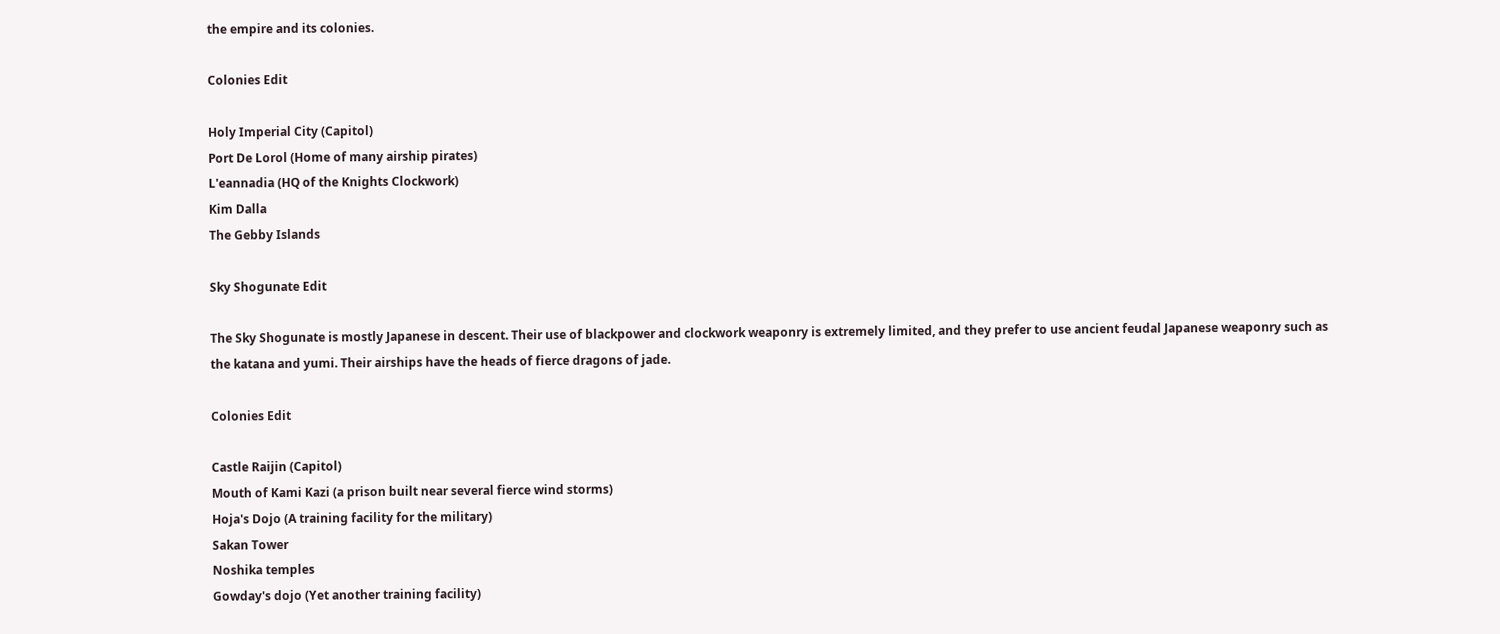the empire and its colonies.

Colonies Edit

Holy Imperial City (Capitol)
Port De Lorol (Home of many airship pirates)
L'eannadia (HQ of the Knights Clockwork)
Kim Dalla
The Gebby Islands

Sky Shogunate Edit

The Sky Shogunate is mostly Japanese in descent. Their use of blackpower and clockwork weaponry is extremely limited, and they prefer to use ancient feudal Japanese weaponry such as the katana and yumi. Their airships have the heads of fierce dragons of jade.

Colonies Edit

Castle Raijin (Capitol)
Mouth of Kami Kazi (a prison built near several fierce wind storms)
Hoja's Dojo (A training facility for the military)
Sakan Tower
Noshika temples
Gowday's dojo (Yet another training facility)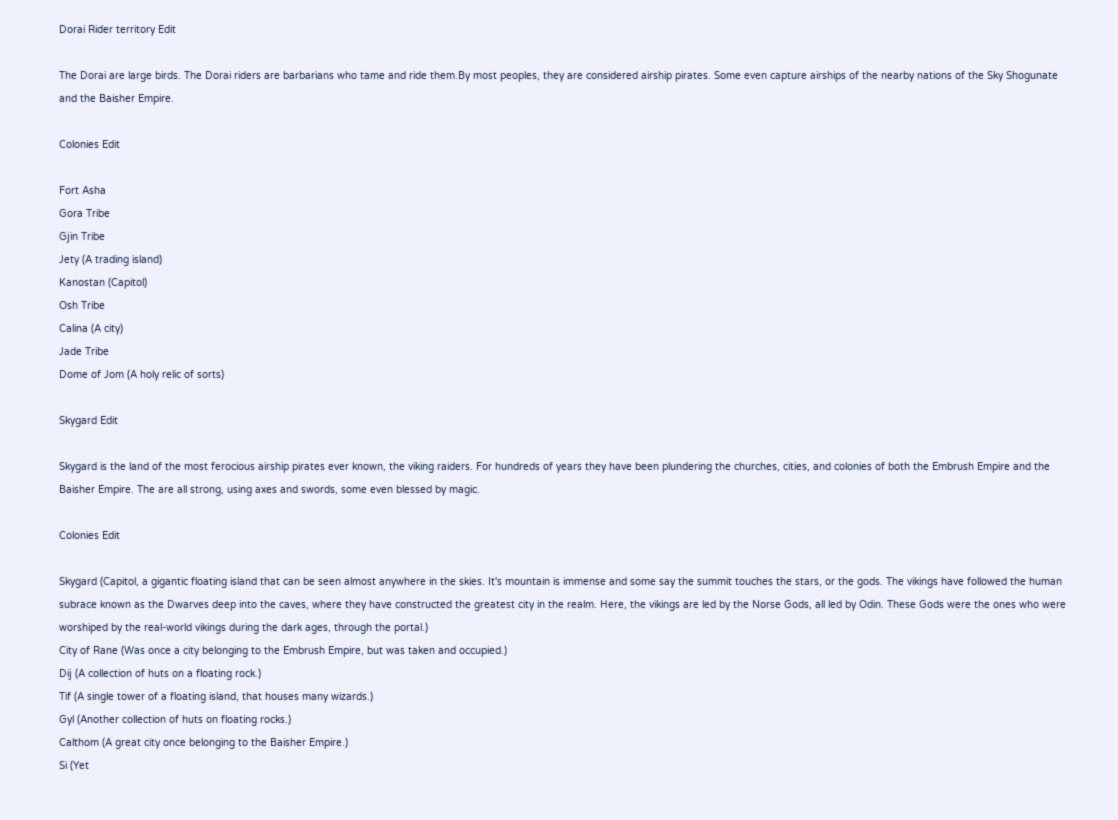Dorai Rider territory Edit

The Dorai are large birds. The Dorai riders are barbarians who tame and ride them.By most peoples, they are considered airship pirates. Some even capture airships of the nearby nations of the Sky Shogunate and the Baisher Empire.

Colonies Edit

Fort Asha
Gora Tribe
Gjin Tribe
Jety (A trading island)
Kanostan (Capitol)
Osh Tribe
Calina (A city)
Jade Tribe
Dome of Jom (A holy relic of sorts)

Skygard Edit

Skygard is the land of the most ferocious airship pirates ever known, the viking raiders. For hundreds of years they have been plundering the churches, cities, and colonies of both the Embrush Empire and the Baisher Empire. The are all strong, using axes and swords, some even blessed by magic.

Colonies Edit

Skygard (Capitol, a gigantic floating island that can be seen almost anywhere in the skies. It's mountain is immense and some say the summit touches the stars, or the gods. The vikings have followed the human subrace known as the Dwarves deep into the caves, where they have constructed the greatest city in the realm. Here, the vikings are led by the Norse Gods, all led by Odin. These Gods were the ones who were worshiped by the real-world vikings during the dark ages, through the portal.)
City of Rane (Was once a city belonging to the Embrush Empire, but was taken and occupied.)
Dij (A collection of huts on a floating rock.)
Tif (A single tower of a floating island, that houses many wizards.)
Gyl (Another collection of huts on floating rocks.)
Calthom (A great city once belonging to the Baisher Empire.)
Si (Yet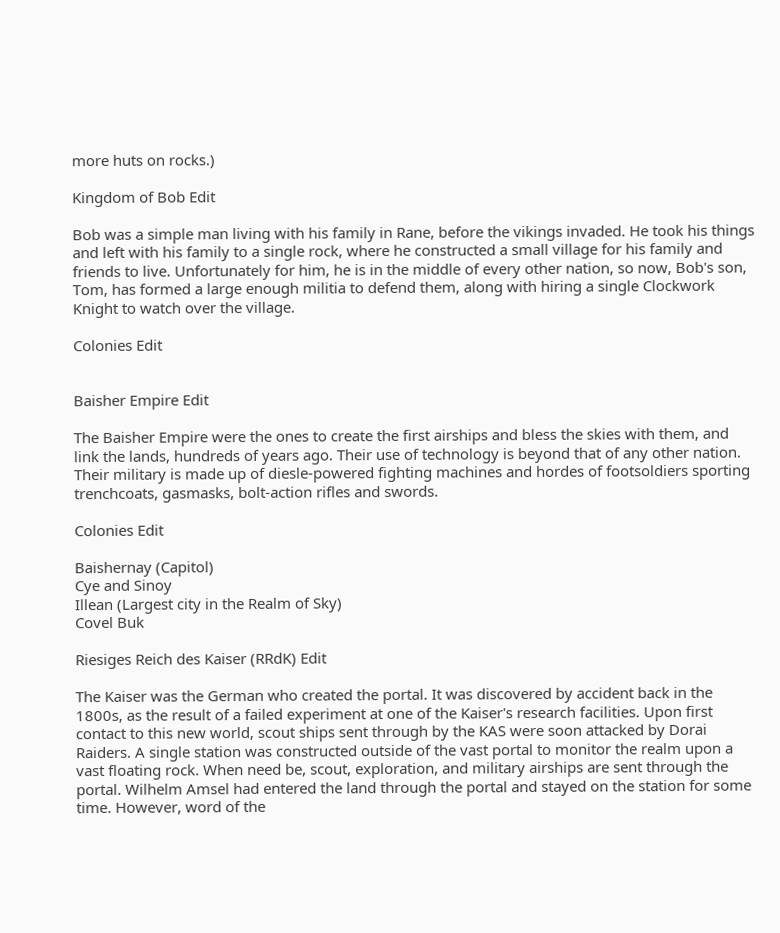more huts on rocks.)

Kingdom of Bob Edit

Bob was a simple man living with his family in Rane, before the vikings invaded. He took his things and left with his family to a single rock, where he constructed a small village for his family and friends to live. Unfortunately for him, he is in the middle of every other nation, so now, Bob's son, Tom, has formed a large enough militia to defend them, along with hiring a single Clockwork Knight to watch over the village.

Colonies Edit


Baisher Empire Edit

The Baisher Empire were the ones to create the first airships and bless the skies with them, and link the lands, hundreds of years ago. Their use of technology is beyond that of any other nation. Their military is made up of diesle-powered fighting machines and hordes of footsoldiers sporting trenchcoats, gasmasks, bolt-action rifles and swords.

Colonies Edit

Baishernay (Capitol)
Cye and Sinoy
Illean (Largest city in the Realm of Sky)
Covel Buk

Riesiges Reich des Kaiser (RRdK) Edit

The Kaiser was the German who created the portal. It was discovered by accident back in the 1800s, as the result of a failed experiment at one of the Kaiser's research facilities. Upon first contact to this new world, scout ships sent through by the KAS were soon attacked by Dorai Raiders. A single station was constructed outside of the vast portal to monitor the realm upon a vast floating rock. When need be, scout, exploration, and military airships are sent through the portal. Wilhelm Amsel had entered the land through the portal and stayed on the station for some time. However, word of the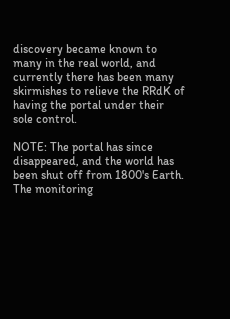discovery became known to many in the real world, and currently there has been many skirmishes to relieve the RRdK of having the portal under their sole control.

NOTE: The portal has since disappeared, and the world has been shut off from 1800's Earth. The monitoring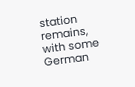station remains, with some German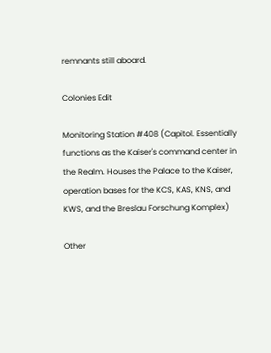remnants still aboard.

Colonies Edit

Monitoring Station #408 (Capitol. Essentially functions as the Kaiser's command center in the Realm. Houses the Palace to the Kaiser, operation bases for the KCS, KAS, KNS, and KWS, and the Breslau Forschung Komplex)

Other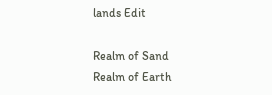lands Edit

Realm of Sand
Realm of Earth